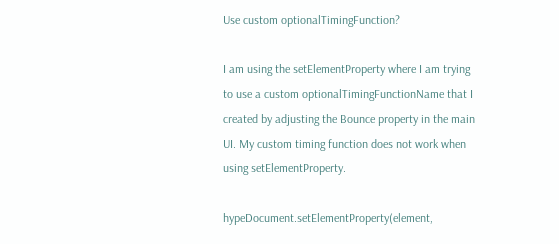Use custom optionalTimingFunction?

I am using the setElementProperty where I am trying to use a custom optionalTimingFunctionName that I created by adjusting the Bounce property in the main UI. My custom timing function does not work when using setElementProperty.

hypeDocument.setElementProperty(element,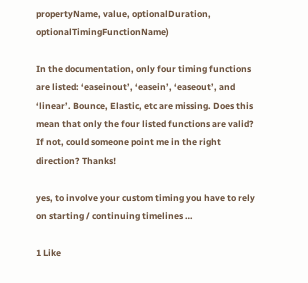propertyName, value, optionalDuration, optionalTimingFunctionName)

In the documentation, only four timing functions are listed: ‘easeinout’, ‘easein’, ‘easeout’, and ‘linear’. Bounce, Elastic, etc are missing. Does this mean that only the four listed functions are valid? If not, could someone point me in the right direction? Thanks!

yes, to involve your custom timing you have to rely on starting / continuing timelines …

1 Like